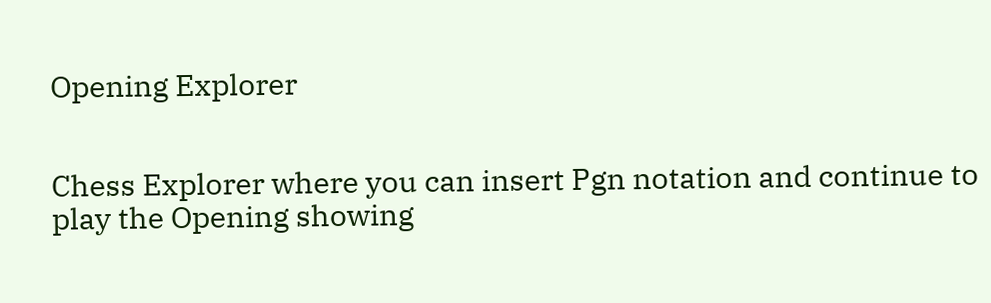Opening Explorer


Chess Explorer where you can insert Pgn notation and continue to play the Opening showing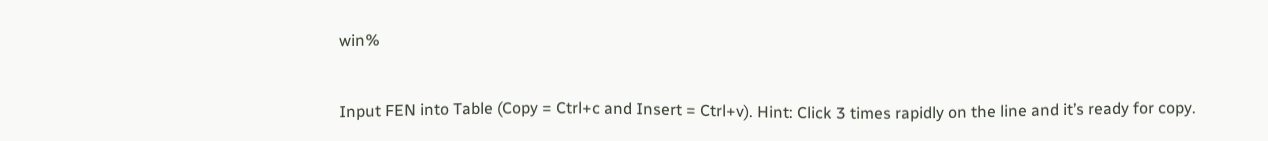win%


Input FEN into Table (Copy = Ctrl+c and Insert = Ctrl+v). Hint: Click 3 times rapidly on the line and it’s ready for copy.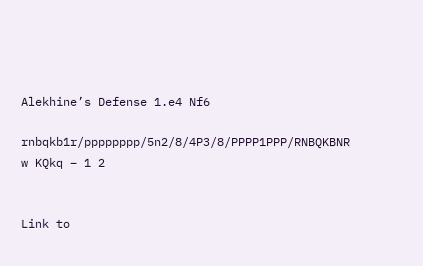Alekhine’s Defense 1.e4 Nf6

rnbqkb1r/pppppppp/5n2/8/4P3/8/PPPP1PPP/RNBQKBNR w KQkq – 1 2


Link to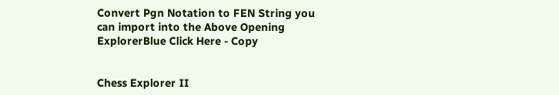Convert Pgn Notation to FEN String you can import into the Above Opening ExplorerBlue Click Here - Copy


Chess Explorer II